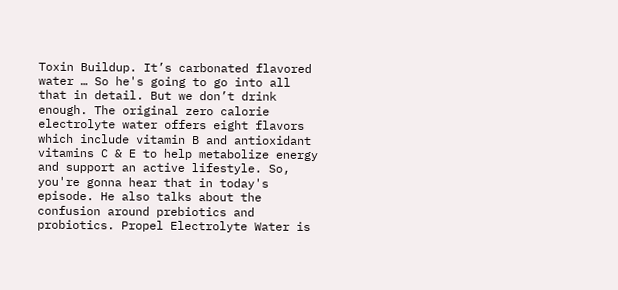Toxin Buildup. It’s carbonated flavored water … So he's going to go into all that in detail. But we don’t drink enough. The original zero calorie electrolyte water offers eight flavors which include vitamin B and antioxidant vitamins C & E to help metabolize energy and support an active lifestyle. So, you're gonna hear that in today's episode. He also talks about the confusion around prebiotics and probiotics. Propel Electrolyte Water is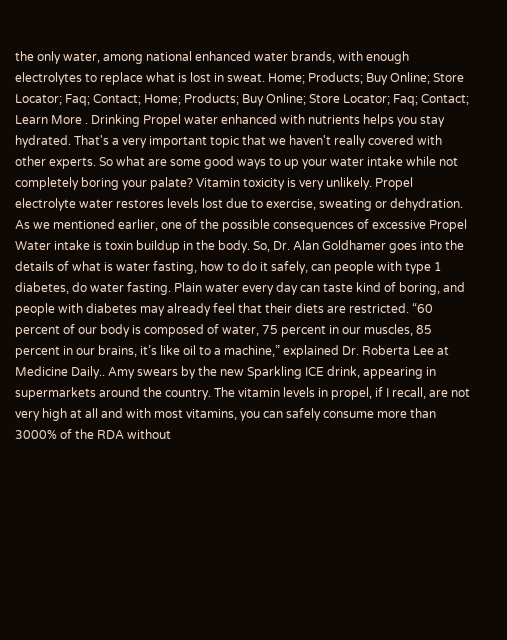the only water, among national enhanced water brands, with enough electrolytes to replace what is lost in sweat. Home; Products; Buy Online; Store Locator; Faq; Contact; Home; Products; Buy Online; Store Locator; Faq; Contact; Learn More . Drinking Propel water enhanced with nutrients helps you stay hydrated. That's a very important topic that we haven't really covered with other experts. So what are some good ways to up your water intake while not completely boring your palate? Vitamin toxicity is very unlikely. Propel electrolyte water restores levels lost due to exercise, sweating or dehydration. As we mentioned earlier, one of the possible consequences of excessive Propel Water intake is toxin buildup in the body. So, Dr. Alan Goldhamer goes into the details of what is water fasting, how to do it safely, can people with type 1 diabetes, do water fasting. Plain water every day can taste kind of boring, and people with diabetes may already feel that their diets are restricted. “60 percent of our body is composed of water, 75 percent in our muscles, 85 percent in our brains, it’s like oil to a machine,” explained Dr. Roberta Lee at Medicine Daily.. Amy swears by the new Sparkling ICE drink, appearing in supermarkets around the country. The vitamin levels in propel, if I recall, are not very high at all and with most vitamins, you can safely consume more than 3000% of the RDA without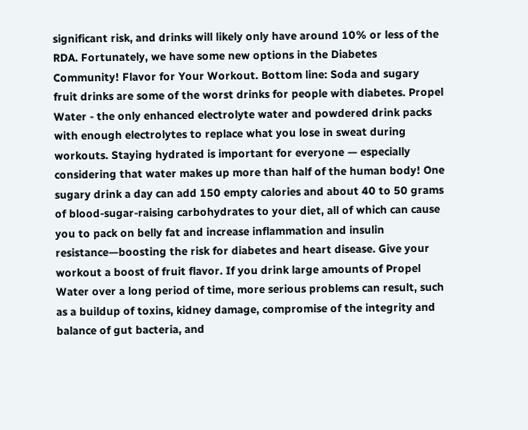significant risk, and drinks will likely only have around 10% or less of the RDA. Fortunately, we have some new options in the Diabetes Community! Flavor for Your Workout. Bottom line: Soda and sugary fruit drinks are some of the worst drinks for people with diabetes. Propel Water - the only enhanced electrolyte water and powdered drink packs with enough electrolytes to replace what you lose in sweat during workouts. Staying hydrated is important for everyone — especially considering that water makes up more than half of the human body! One sugary drink a day can add 150 empty calories and about 40 to 50 grams of blood-sugar-raising carbohydrates to your diet, all of which can cause you to pack on belly fat and increase inflammation and insulin resistance—boosting the risk for diabetes and heart disease. Give your workout a boost of fruit flavor. If you drink large amounts of Propel Water over a long period of time, more serious problems can result, such as a buildup of toxins, kidney damage, compromise of the integrity and balance of gut bacteria, and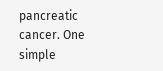pancreatic cancer. One simple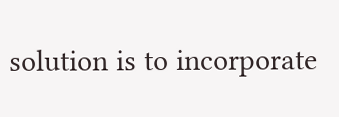solution is to incorporate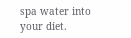spa water into your diet.